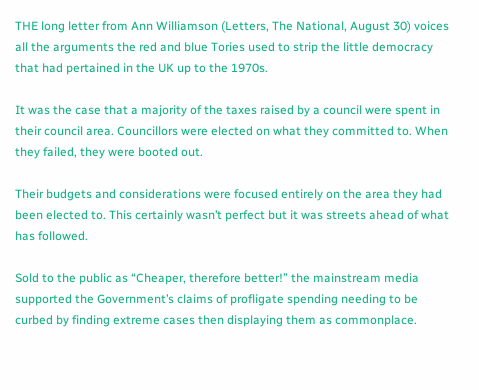THE long letter from Ann Williamson (Letters, The National, August 30) voices all the arguments the red and blue Tories used to strip the little democracy that had pertained in the UK up to the 1970s.

It was the case that a majority of the taxes raised by a council were spent in their council area. Councillors were elected on what they committed to. When they failed, they were booted out.

Their budgets and considerations were focused entirely on the area they had been elected to. This certainly wasn’t perfect but it was streets ahead of what has followed.

Sold to the public as “Cheaper, therefore better!” the mainstream media supported the Government’s claims of profligate spending needing to be curbed by finding extreme cases then displaying them as commonplace.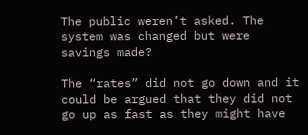The public weren’t asked. The system was changed but were savings made?

The “rates” did not go down and it could be argued that they did not go up as fast as they might have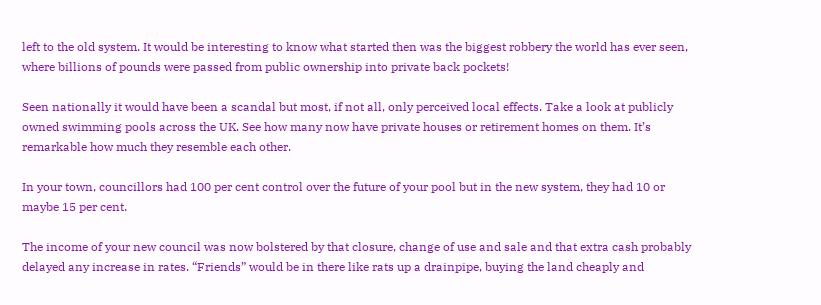left to the old system. It would be interesting to know what started then was the biggest robbery the world has ever seen, where billions of pounds were passed from public ownership into private back pockets!

Seen nationally it would have been a scandal but most, if not all, only perceived local effects. Take a look at publicly owned swimming pools across the UK. See how many now have private houses or retirement homes on them. It’s remarkable how much they resemble each other.

In your town, councillors had 100 per cent control over the future of your pool but in the new system, they had 10 or maybe 15 per cent.

The income of your new council was now bolstered by that closure, change of use and sale and that extra cash probably delayed any increase in rates. “Friends” would be in there like rats up a drainpipe, buying the land cheaply and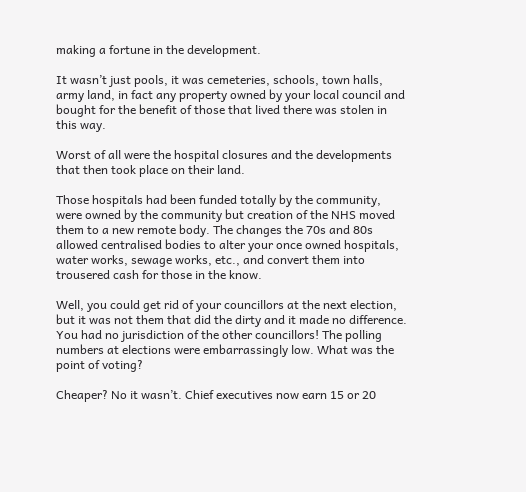making a fortune in the development.

It wasn’t just pools, it was cemeteries, schools, town halls, army land, in fact any property owned by your local council and bought for the benefit of those that lived there was stolen in this way.

Worst of all were the hospital closures and the developments that then took place on their land.

Those hospitals had been funded totally by the community, were owned by the community but creation of the NHS moved them to a new remote body. The changes the 70s and 80s allowed centralised bodies to alter your once owned hospitals, water works, sewage works, etc., and convert them into trousered cash for those in the know.

Well, you could get rid of your councillors at the next election, but it was not them that did the dirty and it made no difference. You had no jurisdiction of the other councillors! The polling numbers at elections were embarrassingly low. What was the point of voting?

Cheaper? No it wasn’t. Chief executives now earn 15 or 20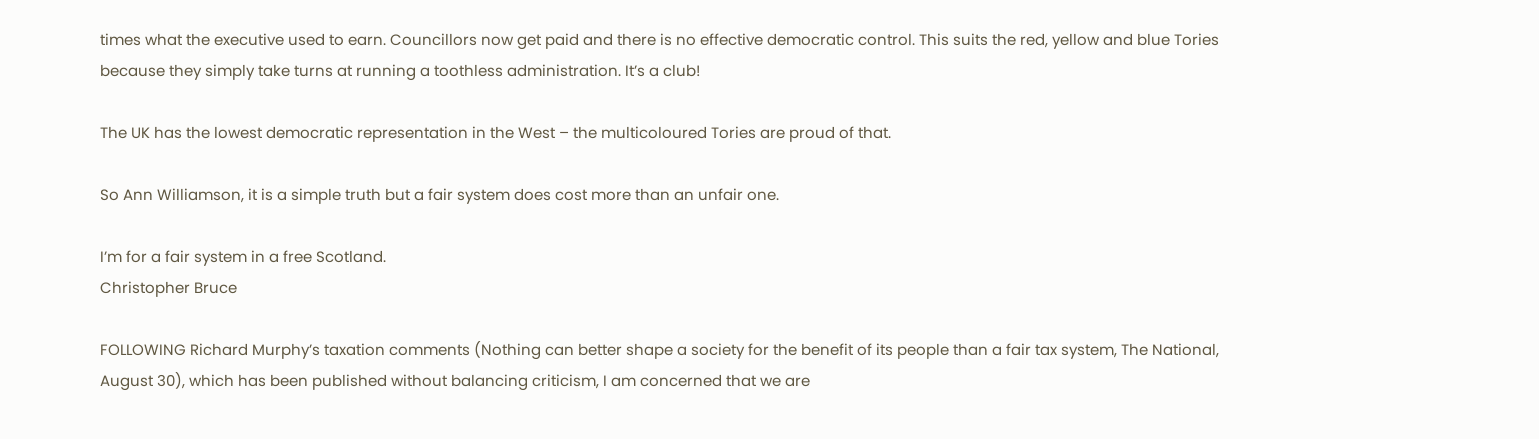times what the executive used to earn. Councillors now get paid and there is no effective democratic control. This suits the red, yellow and blue Tories because they simply take turns at running a toothless administration. It’s a club!

The UK has the lowest democratic representation in the West – the multicoloured Tories are proud of that.

So Ann Williamson, it is a simple truth but a fair system does cost more than an unfair one.

I’m for a fair system in a free Scotland.
Christopher Bruce

FOLLOWING Richard Murphy’s taxation comments (Nothing can better shape a society for the benefit of its people than a fair tax system, The National, August 30), which has been published without balancing criticism, I am concerned that we are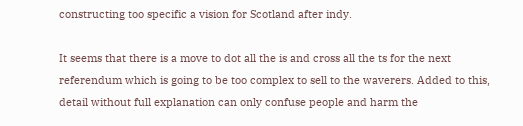constructing too specific a vision for Scotland after indy.

It seems that there is a move to dot all the is and cross all the ts for the next referendum which is going to be too complex to sell to the waverers. Added to this, detail without full explanation can only confuse people and harm the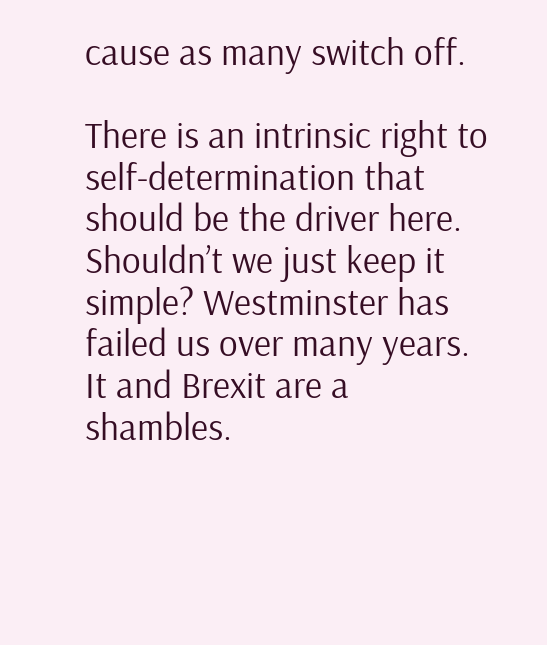cause as many switch off.

There is an intrinsic right to self-determination that should be the driver here. Shouldn’t we just keep it simple? Westminster has failed us over many years. It and Brexit are a shambles.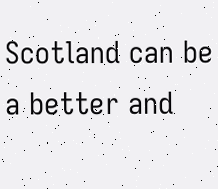Scotland can be a better and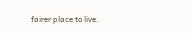fairer place to live.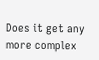Does it get any more complex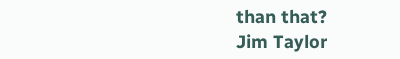than that?
Jim Taylor